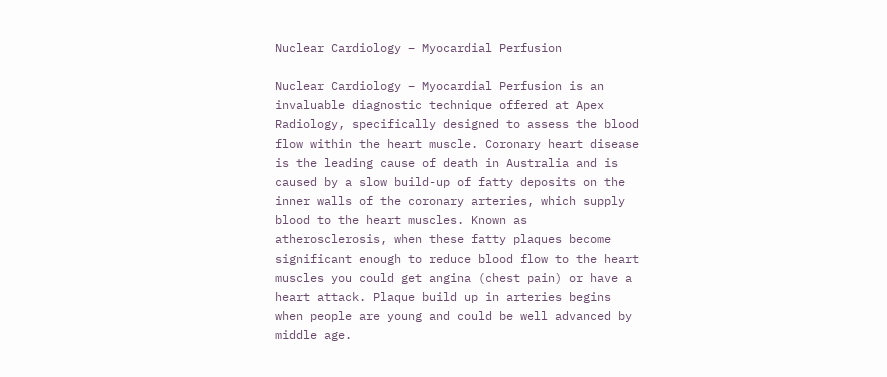Nuclear Cardiology – Myocardial Perfusion

Nuclear Cardiology – Myocardial Perfusion is an invaluable diagnostic technique offered at Apex Radiology, specifically designed to assess the blood flow within the heart muscle. Coronary heart disease is the leading cause of death in Australia and is caused by a slow build-up of fatty deposits on the inner walls of the coronary arteries, which supply blood to the heart muscles. Known as atherosclerosis, when these fatty plaques become significant enough to reduce blood flow to the heart muscles you could get angina (chest pain) or have a heart attack. Plaque build up in arteries begins when people are young and could be well advanced by middle age.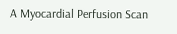A Myocardial Perfusion Scan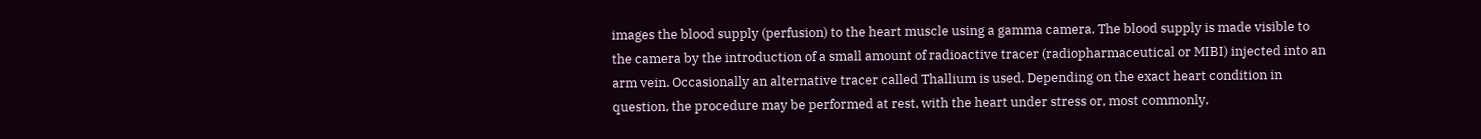images the blood supply (perfusion) to the heart muscle using a gamma camera. The blood supply is made visible to the camera by the introduction of a small amount of radioactive tracer (radiopharmaceutical or MIBI) injected into an arm vein. Occasionally an alternative tracer called Thallium is used. Depending on the exact heart condition in question, the procedure may be performed at rest, with the heart under stress or, most commonly,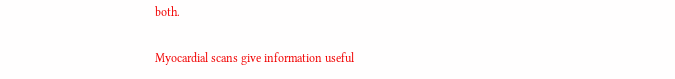both.

Myocardial scans give information useful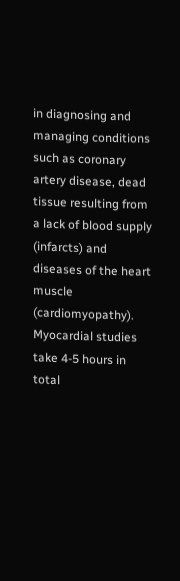in diagnosing and managing conditions such as coronary artery disease, dead tissue resulting from a lack of blood supply (infarcts) and diseases of the heart muscle (cardiomyopathy). Myocardial studies take 4-5 hours in total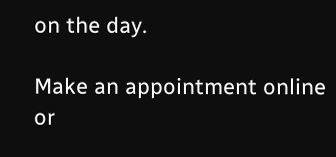on the day.

Make an appointment online or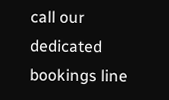call our dedicated bookings line